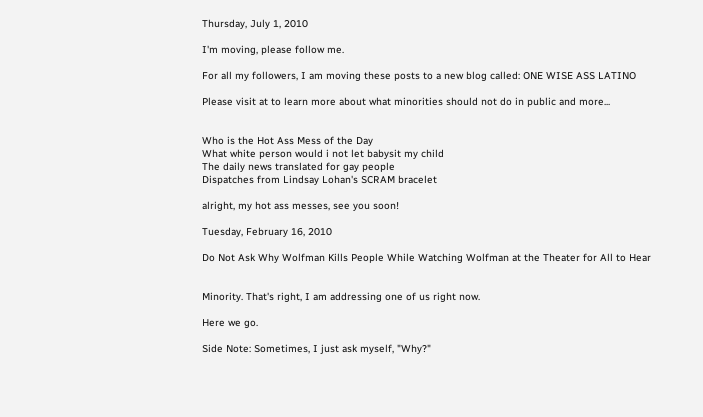Thursday, July 1, 2010

I'm moving, please follow me.

For all my followers, I am moving these posts to a new blog called: ONE WISE ASS LATINO

Please visit at to learn more about what minorities should not do in public and more...


Who is the Hot Ass Mess of the Day
What white person would i not let babysit my child
The daily news translated for gay people
Dispatches from Lindsay Lohan's SCRAM bracelet

alright, my hot ass messes, see you soon!

Tuesday, February 16, 2010

Do Not Ask Why Wolfman Kills People While Watching Wolfman at the Theater for All to Hear


Minority. That's right, I am addressing one of us right now.

Here we go.

Side Note: Sometimes, I just ask myself, "Why?"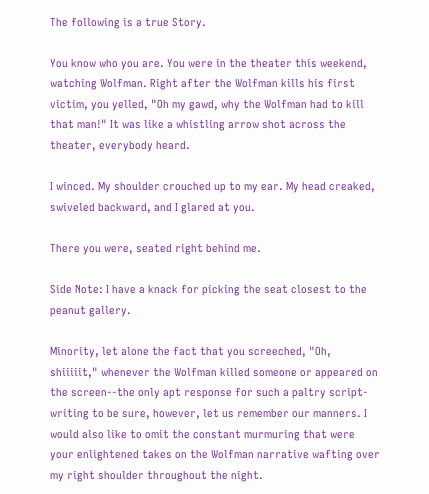The following is a true Story.

You know who you are. You were in the theater this weekend, watching Wolfman. Right after the Wolfman kills his first victim, you yelled, "Oh my gawd, why the Wolfman had to kill that man!" It was like a whistling arrow shot across the theater, everybody heard.

I winced. My shoulder crouched up to my ear. My head creaked, swiveled backward, and I glared at you.

There you were, seated right behind me.

Side Note: I have a knack for picking the seat closest to the peanut gallery.

Minority, let alone the fact that you screeched, "Oh, shiiiiit," whenever the Wolfman killed someone or appeared on the screen--the only apt response for such a paltry script-writing to be sure, however, let us remember our manners. I would also like to omit the constant murmuring that were your enlightened takes on the Wolfman narrative wafting over my right shoulder throughout the night.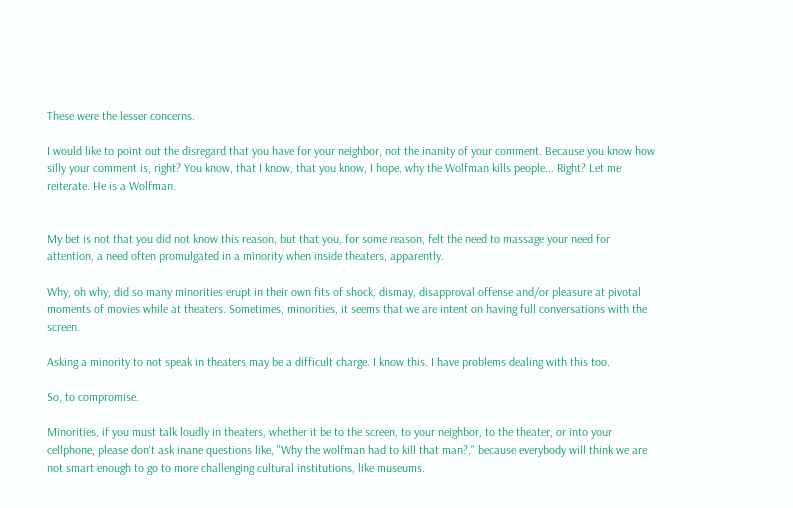These were the lesser concerns.

I would like to point out the disregard that you have for your neighbor, not the inanity of your comment. Because you know how silly your comment is, right? You know, that I know, that you know, I hope, why the Wolfman kills people... Right? Let me reiterate. He is a Wolfman.


My bet is not that you did not know this reason, but that you, for some reason, felt the need to massage your need for attention, a need often promulgated in a minority when inside theaters, apparently.

Why, oh why, did so many minorities erupt in their own fits of shock, dismay, disapproval offense and/or pleasure at pivotal moments of movies while at theaters. Sometimes, minorities, it seems that we are intent on having full conversations with the screen.

Asking a minority to not speak in theaters may be a difficult charge. I know this. I have problems dealing with this too.

So, to compromise.

Minorities, if you must talk loudly in theaters, whether it be to the screen, to your neighbor, to the theater, or into your cellphone, please don't ask inane questions like, "Why the wolfman had to kill that man?," because everybody will think we are not smart enough to go to more challenging cultural institutions, like museums.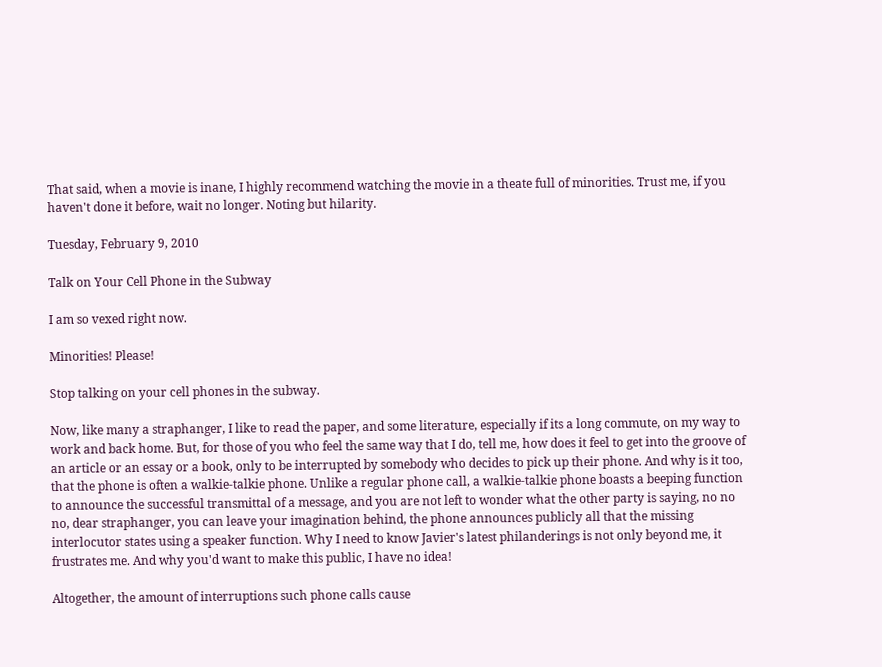That said, when a movie is inane, I highly recommend watching the movie in a theate full of minorities. Trust me, if you haven't done it before, wait no longer. Noting but hilarity.

Tuesday, February 9, 2010

Talk on Your Cell Phone in the Subway

I am so vexed right now.

Minorities! Please!

Stop talking on your cell phones in the subway.

Now, like many a straphanger, I like to read the paper, and some literature, especially if its a long commute, on my way to work and back home. But, for those of you who feel the same way that I do, tell me, how does it feel to get into the groove of an article or an essay or a book, only to be interrupted by somebody who decides to pick up their phone. And why is it too, that the phone is often a walkie-talkie phone. Unlike a regular phone call, a walkie-talkie phone boasts a beeping function to announce the successful transmittal of a message, and you are not left to wonder what the other party is saying, no no no, dear straphanger, you can leave your imagination behind, the phone announces publicly all that the missing interlocutor states using a speaker function. Why I need to know Javier's latest philanderings is not only beyond me, it frustrates me. And why you'd want to make this public, I have no idea!

Altogether, the amount of interruptions such phone calls cause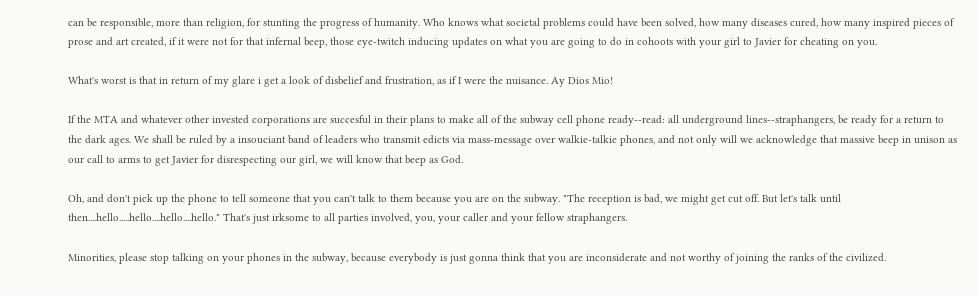can be responsible, more than religion, for stunting the progress of humanity. Who knows what societal problems could have been solved, how many diseases cured, how many inspired pieces of prose and art created, if it were not for that infernal beep, those eye-twitch inducing updates on what you are going to do in cohoots with your girl to Javier for cheating on you.

What's worst is that in return of my glare i get a look of disbelief and frustration, as if I were the nuisance. Ay Dios Mio!

If the MTA and whatever other invested corporations are succesful in their plans to make all of the subway cell phone ready--read: all underground lines--straphangers, be ready for a return to the dark ages. We shall be ruled by a insouciant band of leaders who transmit edicts via mass-message over walkie-talkie phones, and not only will we acknowledge that massive beep in unison as our call to arms to get Javier for disrespecting our girl, we will know that beep as God.

Oh, and don't pick up the phone to tell someone that you can't talk to them because you are on the subway. "The reception is bad, we might get cut off. But let's talk until then....hello.....hello....hello....hello." That's just irksome to all parties involved, you, your caller and your fellow straphangers.

Minorities, please stop talking on your phones in the subway, because everybody is just gonna think that you are inconsiderate and not worthy of joining the ranks of the civilized.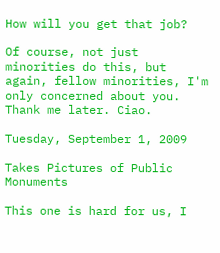How will you get that job?

Of course, not just minorities do this, but again, fellow minorities, I'm only concerned about you. Thank me later. Ciao.

Tuesday, September 1, 2009

Takes Pictures of Public Monuments

This one is hard for us, I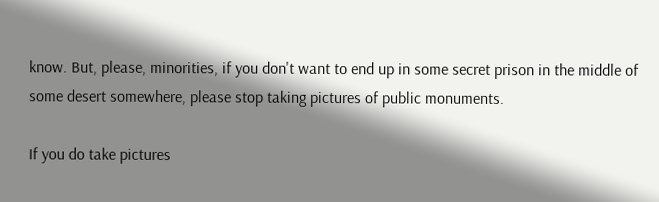know. But, please, minorities, if you don't want to end up in some secret prison in the middle of some desert somewhere, please stop taking pictures of public monuments.

If you do take pictures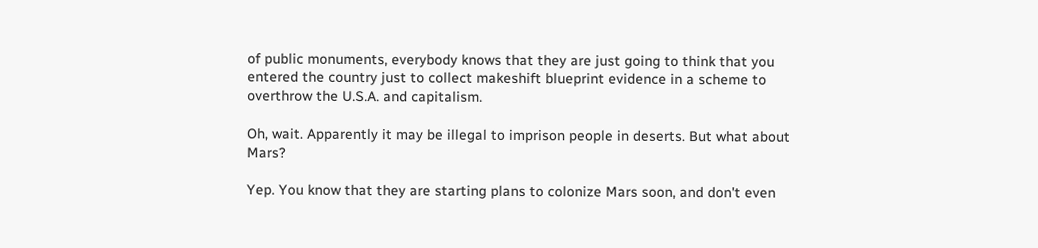of public monuments, everybody knows that they are just going to think that you entered the country just to collect makeshift blueprint evidence in a scheme to overthrow the U.S.A. and capitalism.

Oh, wait. Apparently it may be illegal to imprison people in deserts. But what about Mars?

Yep. You know that they are starting plans to colonize Mars soon, and don't even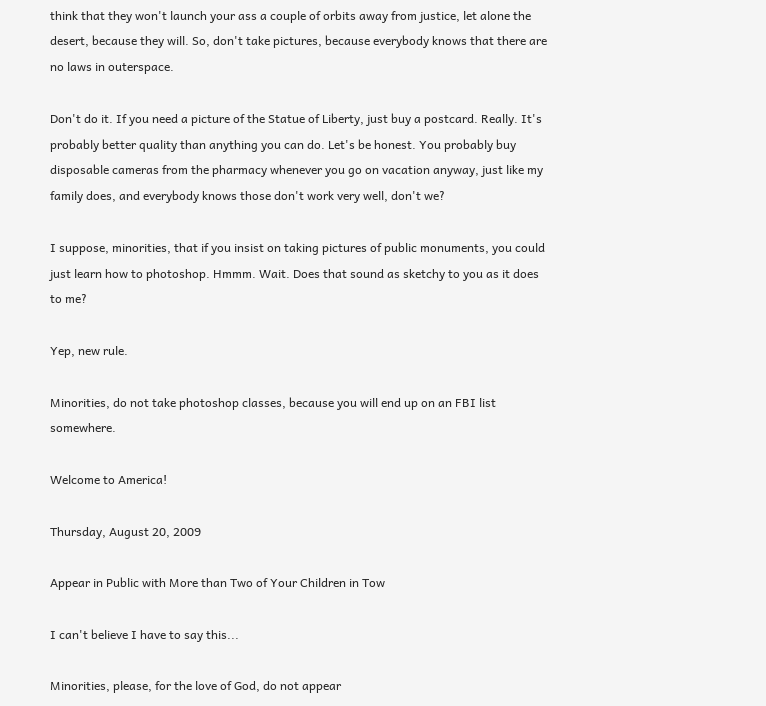think that they won't launch your ass a couple of orbits away from justice, let alone the desert, because they will. So, don't take pictures, because everybody knows that there are no laws in outerspace.

Don't do it. If you need a picture of the Statue of Liberty, just buy a postcard. Really. It's probably better quality than anything you can do. Let's be honest. You probably buy disposable cameras from the pharmacy whenever you go on vacation anyway, just like my family does, and everybody knows those don't work very well, don't we?

I suppose, minorities, that if you insist on taking pictures of public monuments, you could just learn how to photoshop. Hmmm. Wait. Does that sound as sketchy to you as it does to me?

Yep, new rule.

Minorities, do not take photoshop classes, because you will end up on an FBI list somewhere.

Welcome to America!

Thursday, August 20, 2009

Appear in Public with More than Two of Your Children in Tow

I can't believe I have to say this...

Minorities, please, for the love of God, do not appear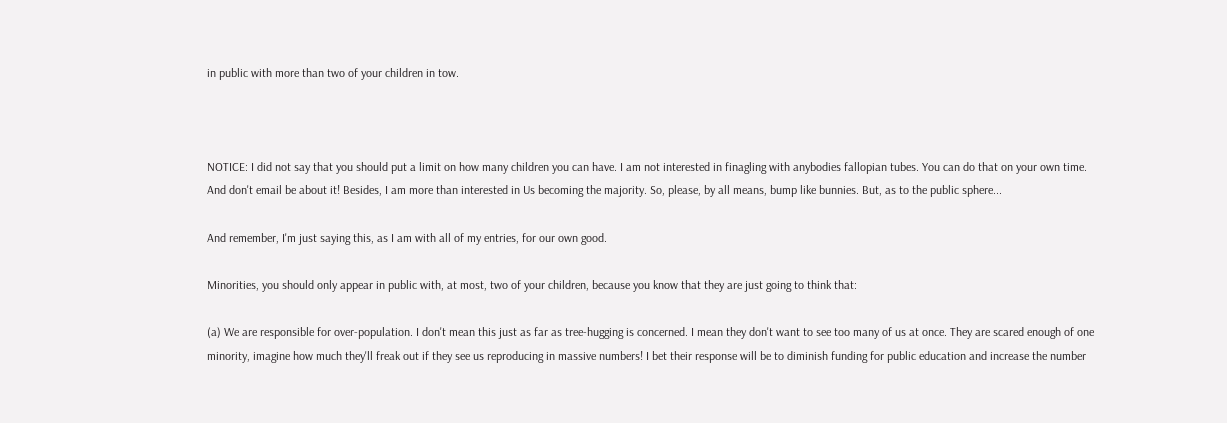in public with more than two of your children in tow.



NOTICE: I did not say that you should put a limit on how many children you can have. I am not interested in finagling with anybodies fallopian tubes. You can do that on your own time. And don't email be about it! Besides, I am more than interested in Us becoming the majority. So, please, by all means, bump like bunnies. But, as to the public sphere...

And remember, I'm just saying this, as I am with all of my entries, for our own good.

Minorities, you should only appear in public with, at most, two of your children, because you know that they are just going to think that:

(a) We are responsible for over-population. I don't mean this just as far as tree-hugging is concerned. I mean they don't want to see too many of us at once. They are scared enough of one minority, imagine how much they'll freak out if they see us reproducing in massive numbers! I bet their response will be to diminish funding for public education and increase the number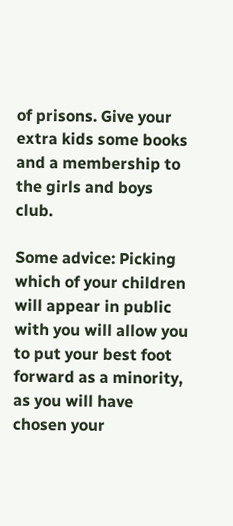of prisons. Give your extra kids some books and a membership to the girls and boys club.

Some advice: Picking which of your children will appear in public with you will allow you to put your best foot forward as a minority, as you will have chosen your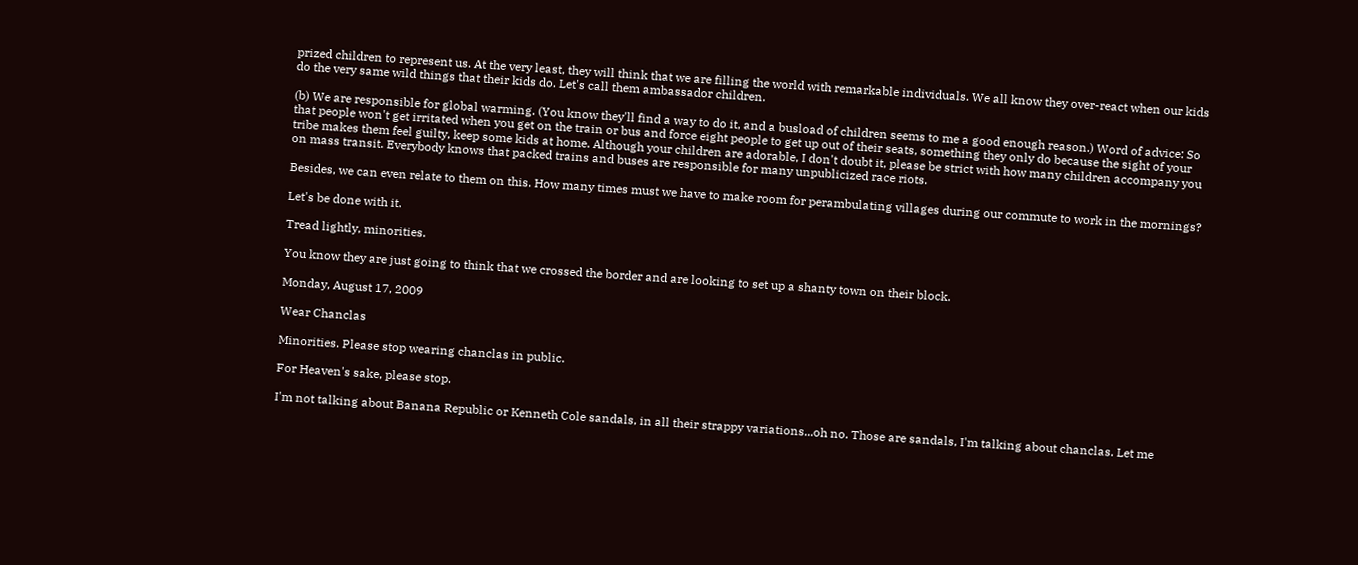prized children to represent us. At the very least, they will think that we are filling the world with remarkable individuals. We all know they over-react when our kids do the very same wild things that their kids do. Let's call them ambassador children.

(b) We are responsible for global warming. (You know they'll find a way to do it, and a busload of children seems to me a good enough reason.) Word of advice: So that people won't get irritated when you get on the train or bus and force eight people to get up out of their seats, something they only do because the sight of your tribe makes them feel guilty, keep some kids at home. Although your children are adorable, I don't doubt it, please be strict with how many children accompany you on mass transit. Everybody knows that packed trains and buses are responsible for many unpublicized race riots.

Besides, we can even relate to them on this. How many times must we have to make room for perambulating villages during our commute to work in the mornings?

Let's be done with it.

Tread lightly, minorities.

You know they are just going to think that we crossed the border and are looking to set up a shanty town on their block.

Monday, August 17, 2009

Wear Chanclas

Minorities. Please stop wearing chanclas in public.

For Heaven's sake, please stop.

I'm not talking about Banana Republic or Kenneth Cole sandals, in all their strappy variations...oh no. Those are sandals, I'm talking about chanclas. Let me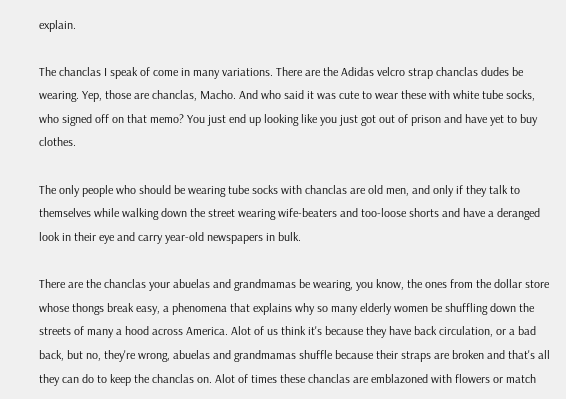explain.

The chanclas I speak of come in many variations. There are the Adidas velcro strap chanclas dudes be wearing. Yep, those are chanclas, Macho. And who said it was cute to wear these with white tube socks, who signed off on that memo? You just end up looking like you just got out of prison and have yet to buy clothes.

The only people who should be wearing tube socks with chanclas are old men, and only if they talk to themselves while walking down the street wearing wife-beaters and too-loose shorts and have a deranged look in their eye and carry year-old newspapers in bulk.

There are the chanclas your abuelas and grandmamas be wearing, you know, the ones from the dollar store whose thongs break easy, a phenomena that explains why so many elderly women be shuffling down the streets of many a hood across America. Alot of us think it's because they have back circulation, or a bad back, but no, they're wrong, abuelas and grandmamas shuffle because their straps are broken and that's all they can do to keep the chanclas on. Alot of times these chanclas are emblazoned with flowers or match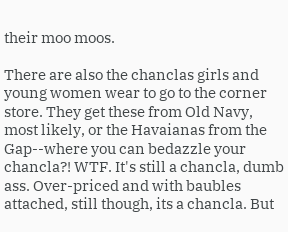their moo moos.

There are also the chanclas girls and young women wear to go to the corner store. They get these from Old Navy, most likely, or the Havaianas from the Gap--where you can bedazzle your chancla?! WTF. It's still a chancla, dumb ass. Over-priced and with baubles attached, still though, its a chancla. But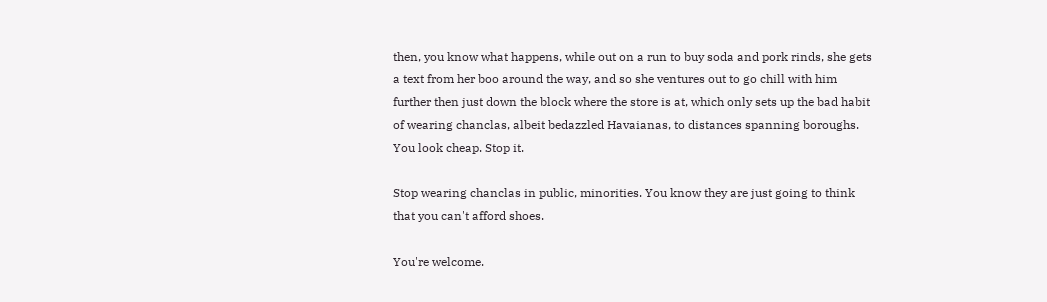then, you know what happens, while out on a run to buy soda and pork rinds, she gets a text from her boo around the way, and so she ventures out to go chill with him further then just down the block where the store is at, which only sets up the bad habit of wearing chanclas, albeit bedazzled Havaianas, to distances spanning boroughs. You look cheap. Stop it.

Stop wearing chanclas in public, minorities. You know they are just going to think that you can't afford shoes.

You're welcome.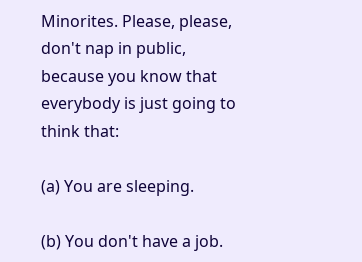Minorites. Please, please, don't nap in public, because you know that everybody is just going to think that:

(a) You are sleeping.

(b) You don't have a job.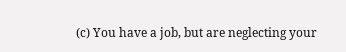(c) You have a job, but are neglecting your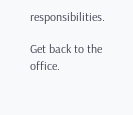responsibilities.

Get back to the office.